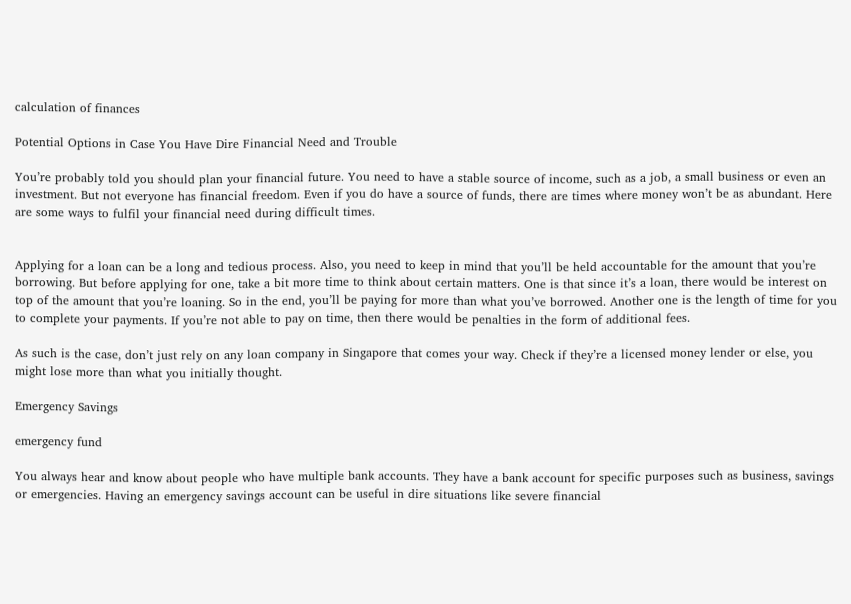calculation of finances

Potential Options in Case You Have Dire Financial Need and Trouble

You’re probably told you should plan your financial future. You need to have a stable source of income, such as a job, a small business or even an investment. But not everyone has financial freedom. Even if you do have a source of funds, there are times where money won’t be as abundant. Here are some ways to fulfil your financial need during difficult times.


Applying for a loan can be a long and tedious process. Also, you need to keep in mind that you’ll be held accountable for the amount that you’re borrowing. But before applying for one, take a bit more time to think about certain matters. One is that since it’s a loan, there would be interest on top of the amount that you’re loaning. So in the end, you’ll be paying for more than what you’ve borrowed. Another one is the length of time for you to complete your payments. If you’re not able to pay on time, then there would be penalties in the form of additional fees.

As such is the case, don’t just rely on any loan company in Singapore that comes your way. Check if they’re a licensed money lender or else, you might lose more than what you initially thought.

Emergency Savings

emergency fund

You always hear and know about people who have multiple bank accounts. They have a bank account for specific purposes such as business, savings or emergencies. Having an emergency savings account can be useful in dire situations like severe financial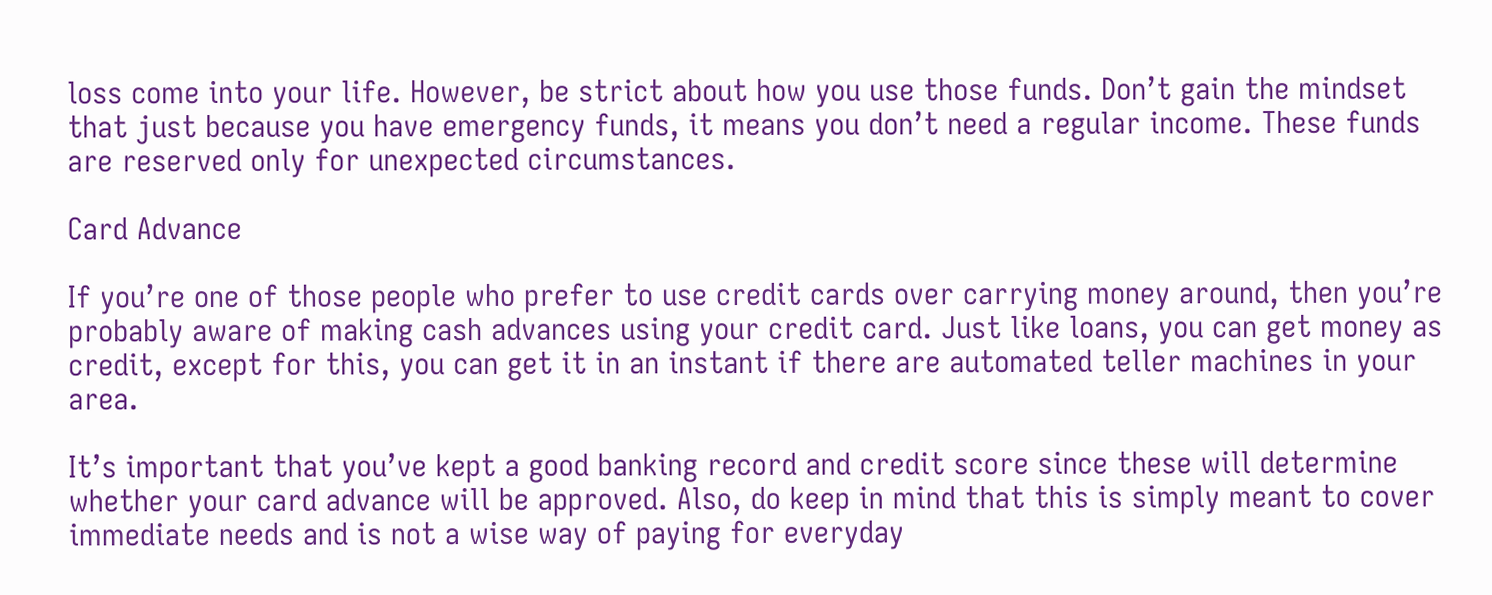loss come into your life. However, be strict about how you use those funds. Don’t gain the mindset that just because you have emergency funds, it means you don’t need a regular income. These funds are reserved only for unexpected circumstances.

Card Advance

If you’re one of those people who prefer to use credit cards over carrying money around, then you’re probably aware of making cash advances using your credit card. Just like loans, you can get money as credit, except for this, you can get it in an instant if there are automated teller machines in your area.

It’s important that you’ve kept a good banking record and credit score since these will determine whether your card advance will be approved. Also, do keep in mind that this is simply meant to cover immediate needs and is not a wise way of paying for everyday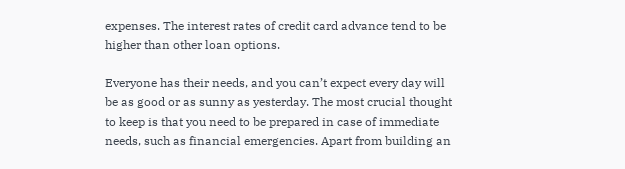expenses. The interest rates of credit card advance tend to be higher than other loan options.

Everyone has their needs, and you can’t expect every day will be as good or as sunny as yesterday. The most crucial thought to keep is that you need to be prepared in case of immediate needs, such as financial emergencies. Apart from building an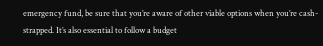emergency fund, be sure that you’re aware of other viable options when you’re cash-strapped. It’s also essential to follow a budget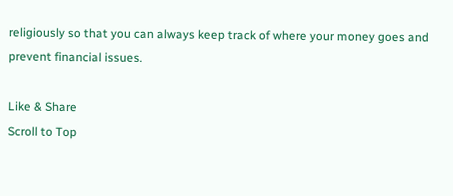religiously so that you can always keep track of where your money goes and prevent financial issues.

Like & Share
Scroll to Top